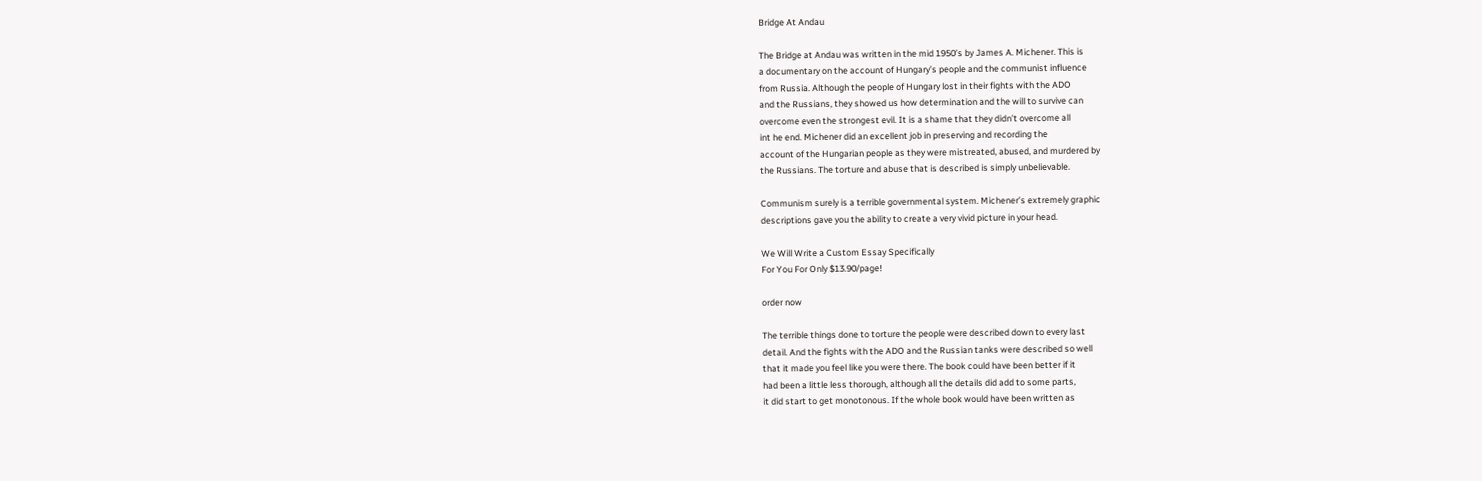Bridge At Andau

The Bridge at Andau was written in the mid 1950’s by James A. Michener. This is
a documentary on the account of Hungary’s people and the communist influence
from Russia. Although the people of Hungary lost in their fights with the ADO
and the Russians, they showed us how determination and the will to survive can
overcome even the strongest evil. It is a shame that they didn’t overcome all
int he end. Michener did an excellent job in preserving and recording the
account of the Hungarian people as they were mistreated, abused, and murdered by
the Russians. The torture and abuse that is described is simply unbelievable.

Communism surely is a terrible governmental system. Michener’s extremely graphic
descriptions gave you the ability to create a very vivid picture in your head.

We Will Write a Custom Essay Specifically
For You For Only $13.90/page!

order now

The terrible things done to torture the people were described down to every last
detail. And the fights with the ADO and the Russian tanks were described so well
that it made you feel like you were there. The book could have been better if it
had been a little less thorough, although all the details did add to some parts,
it did start to get monotonous. If the whole book would have been written as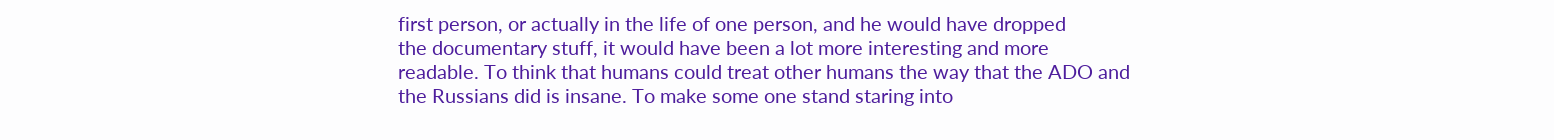first person, or actually in the life of one person, and he would have dropped
the documentary stuff, it would have been a lot more interesting and more
readable. To think that humans could treat other humans the way that the ADO and
the Russians did is insane. To make some one stand staring into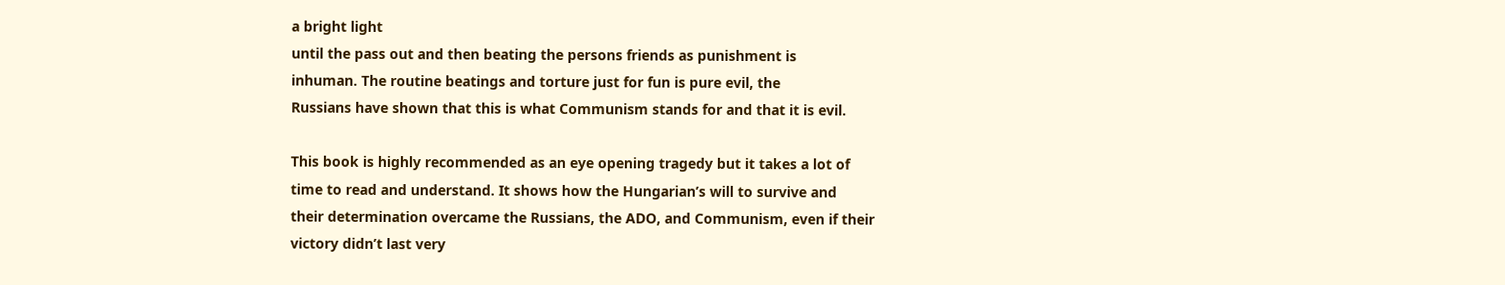a bright light
until the pass out and then beating the persons friends as punishment is
inhuman. The routine beatings and torture just for fun is pure evil, the
Russians have shown that this is what Communism stands for and that it is evil.

This book is highly recommended as an eye opening tragedy but it takes a lot of
time to read and understand. It shows how the Hungarian’s will to survive and
their determination overcame the Russians, the ADO, and Communism, even if their
victory didn’t last very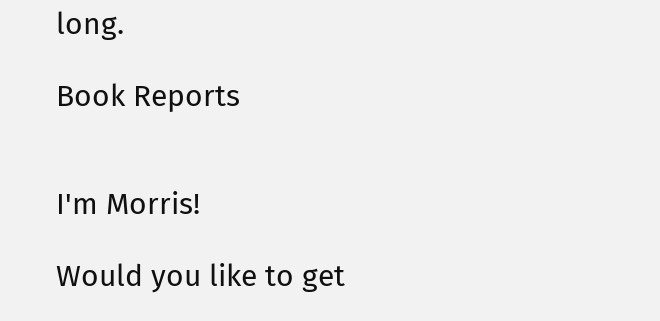long.

Book Reports


I'm Morris!

Would you like to get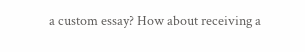a custom essay? How about receiving a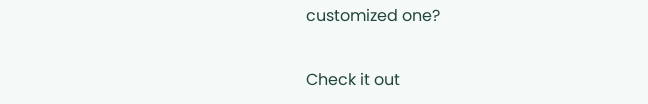customized one?

Check it out